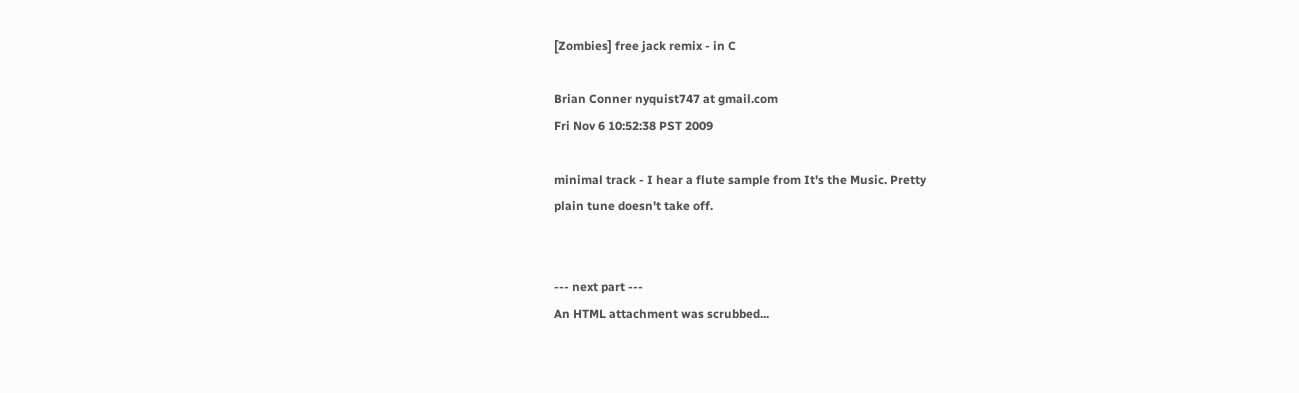[Zombies] free jack remix - in C

Brian Conner nyquist747 at gmail.com
Fri Nov 6 10:52:38 PST 2009

minimal track - I hear a flute sample from It's the Music. Pretty
plain tune doesn't take off.


--- next part ---
An HTML attachment was scrubbed...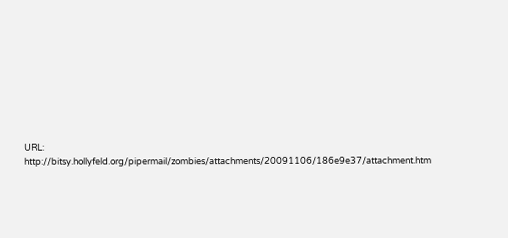URL: http://bitsy.hollyfeld.org/pipermail/zombies/attachments/20091106/186e9e37/attachment.htm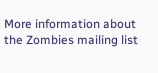More information about the Zombies mailing list